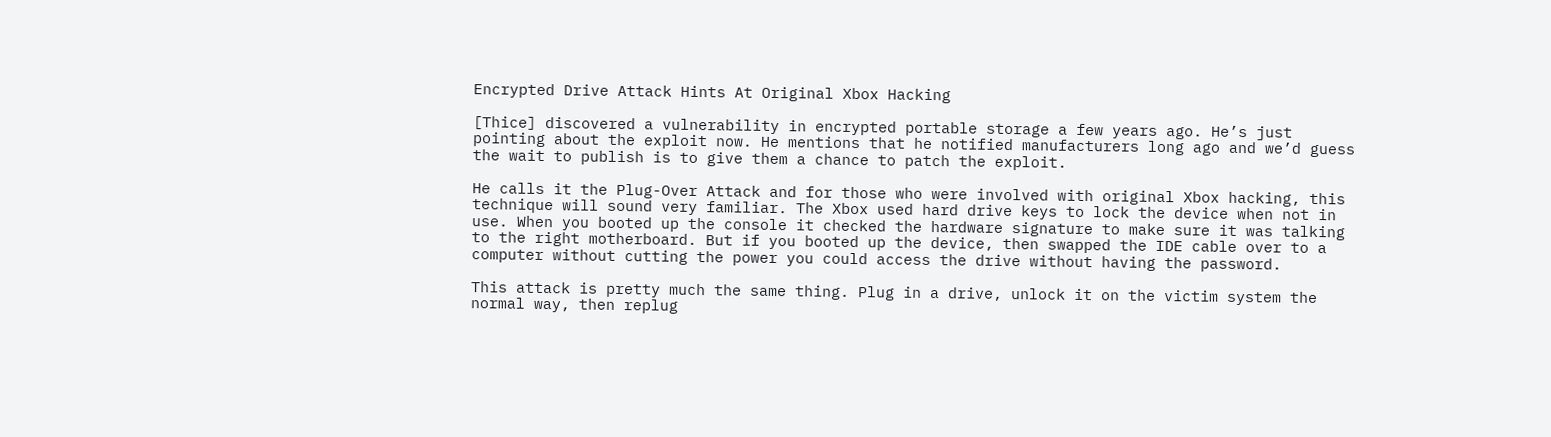Encrypted Drive Attack Hints At Original Xbox Hacking

[Thice] discovered a vulnerability in encrypted portable storage a few years ago. He’s just pointing about the exploit now. He mentions that he notified manufacturers long ago and we’d guess the wait to publish is to give them a chance to patch the exploit.

He calls it the Plug-Over Attack and for those who were involved with original Xbox hacking, this technique will sound very familiar. The Xbox used hard drive keys to lock the device when not in use. When you booted up the console it checked the hardware signature to make sure it was talking to the right motherboard. But if you booted up the device, then swapped the IDE cable over to a computer without cutting the power you could access the drive without having the password.

This attack is pretty much the same thing. Plug in a drive, unlock it on the victim system the normal way, then replug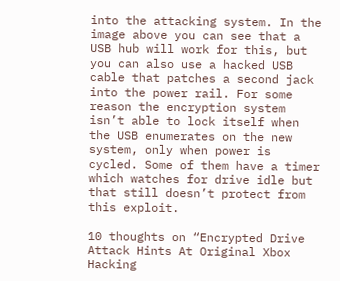into the attacking system. In the image above you can see that a USB hub will work for this, but you can also use a hacked USB cable that patches a second jack into the power rail. For some reason the encryption system isn’t able to lock itself when the USB enumerates on the new system, only when power is cycled. Some of them have a timer which watches for drive idle but that still doesn’t protect from this exploit.

10 thoughts on “Encrypted Drive Attack Hints At Original Xbox Hacking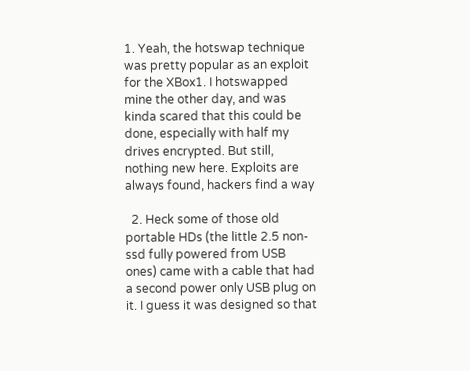1. Yeah, the hotswap technique was pretty popular as an exploit for the XBox1. I hotswapped mine the other day, and was kinda scared that this could be done, especially with half my drives encrypted. But still, nothing new here. Exploits are always found, hackers find a way

  2. Heck some of those old portable HDs (the little 2.5 non-ssd fully powered from USB ones) came with a cable that had a second power only USB plug on it. I guess it was designed so that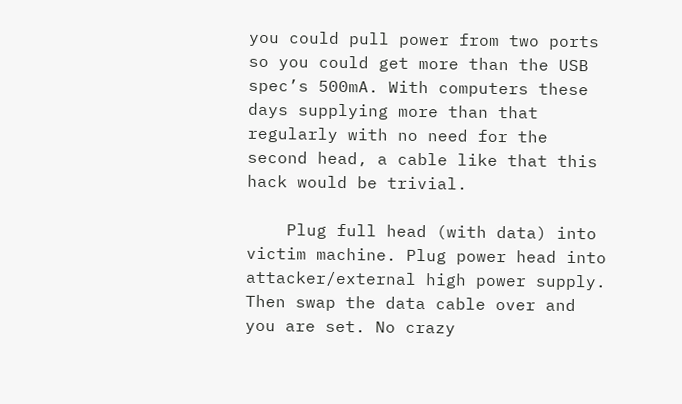you could pull power from two ports so you could get more than the USB spec’s 500mA. With computers these days supplying more than that regularly with no need for the second head, a cable like that this hack would be trivial.

    Plug full head (with data) into victim machine. Plug power head into attacker/external high power supply. Then swap the data cable over and you are set. No crazy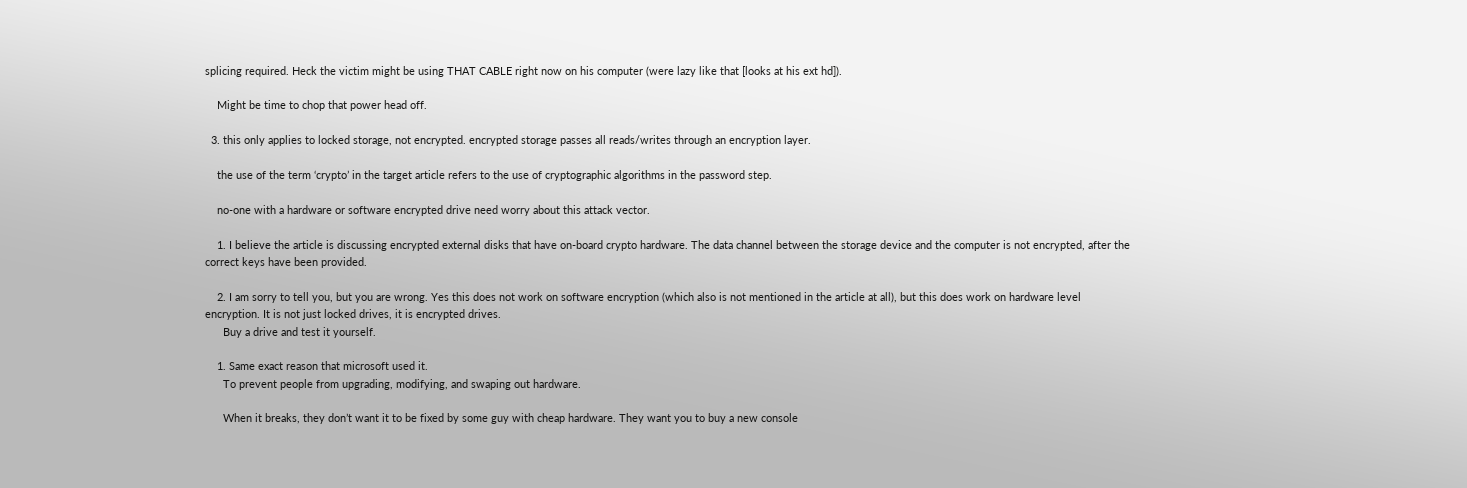splicing required. Heck the victim might be using THAT CABLE right now on his computer (were lazy like that [looks at his ext hd]).

    Might be time to chop that power head off.

  3. this only applies to locked storage, not encrypted. encrypted storage passes all reads/writes through an encryption layer.

    the use of the term ‘crypto’ in the target article refers to the use of cryptographic algorithms in the password step.

    no-one with a hardware or software encrypted drive need worry about this attack vector.

    1. I believe the article is discussing encrypted external disks that have on-board crypto hardware. The data channel between the storage device and the computer is not encrypted, after the correct keys have been provided.

    2. I am sorry to tell you, but you are wrong. Yes this does not work on software encryption (which also is not mentioned in the article at all), but this does work on hardware level encryption. It is not just locked drives, it is encrypted drives.
      Buy a drive and test it yourself.

    1. Same exact reason that microsoft used it.
      To prevent people from upgrading, modifying, and swaping out hardware.

      When it breaks, they don’t want it to be fixed by some guy with cheap hardware. They want you to buy a new console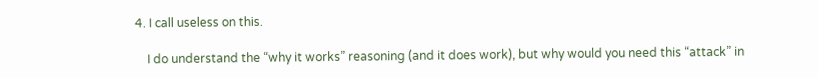4. I call useless on this.

    I do understand the “why it works” reasoning (and it does work), but why would you need this “attack” in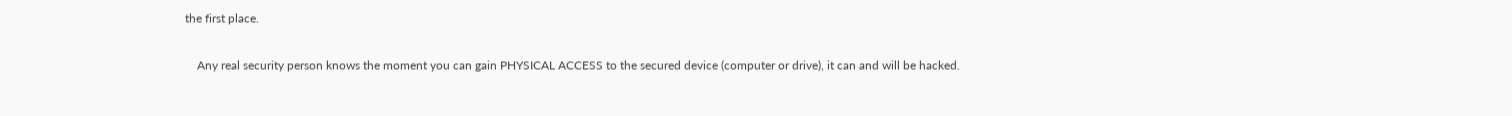the first place.

    Any real security person knows the moment you can gain PHYSICAL ACCESS to the secured device (computer or drive), it can and will be hacked.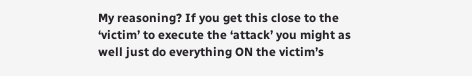My reasoning? If you get this close to the ‘victim’ to execute the ‘attack’ you might as well just do everything ON the victim’s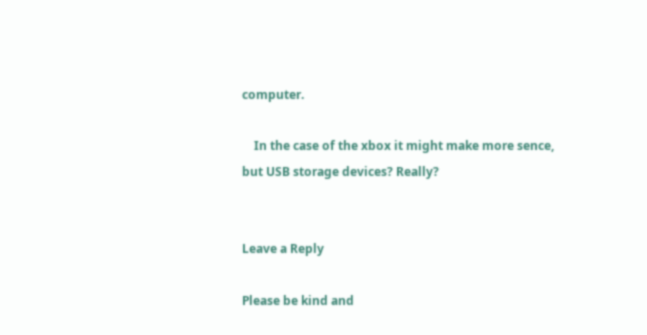computer.

    In the case of the xbox it might make more sence, but USB storage devices? Really?


Leave a Reply

Please be kind and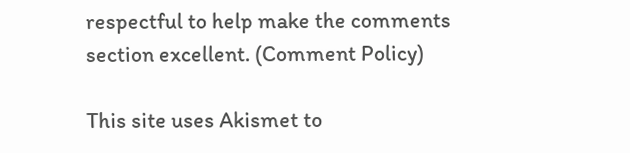respectful to help make the comments section excellent. (Comment Policy)

This site uses Akismet to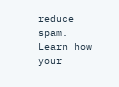reduce spam. Learn how your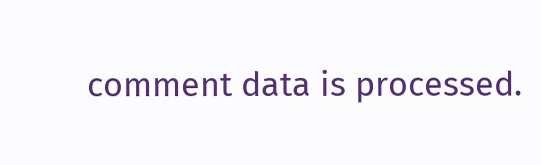comment data is processed.